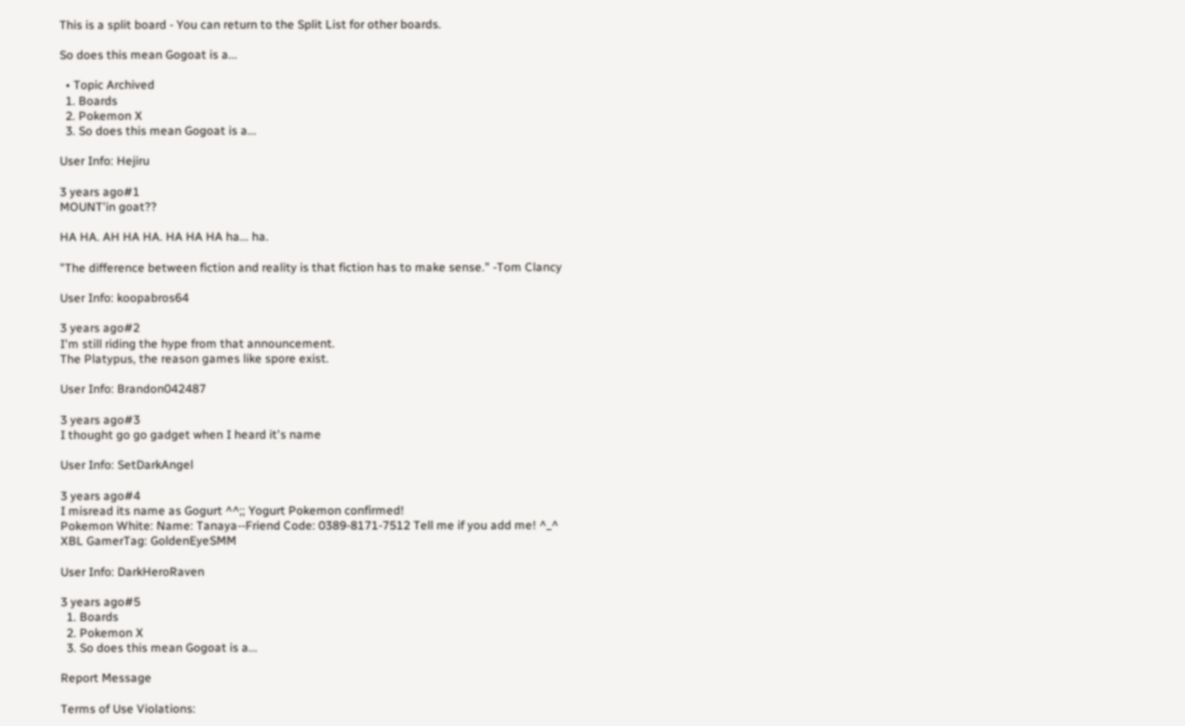This is a split board - You can return to the Split List for other boards.

So does this mean Gogoat is a...

  • Topic Archived
  1. Boards
  2. Pokemon X
  3. So does this mean Gogoat is a...

User Info: Hejiru

3 years ago#1
MOUNT'in goat??

HA HA. AH HA HA. HA HA HA ha... ha.

"The difference between fiction and reality is that fiction has to make sense." -Tom Clancy

User Info: koopabros64

3 years ago#2
I'm still riding the hype from that announcement.
The Platypus, the reason games like spore exist.

User Info: Brandon042487

3 years ago#3
I thought go go gadget when I heard it's name

User Info: SetDarkAngel

3 years ago#4
I misread its name as Gogurt ^^;; Yogurt Pokemon confirmed!
Pokemon White: Name: Tanaya--Friend Code: 0389-8171-7512 Tell me if you add me! ^_^
XBL GamerTag: GoldenEyeSMM

User Info: DarkHeroRaven

3 years ago#5
  1. Boards
  2. Pokemon X
  3. So does this mean Gogoat is a...

Report Message

Terms of Use Violations: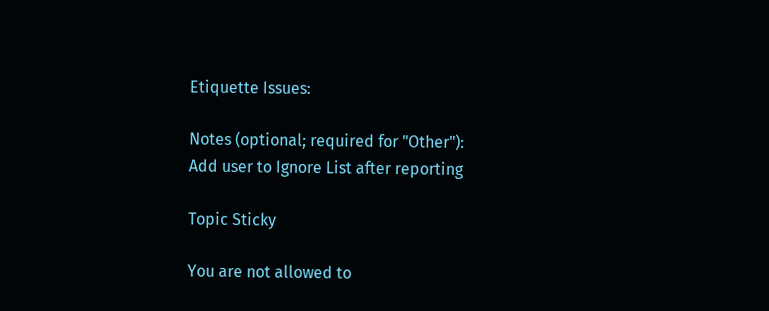Etiquette Issues:

Notes (optional; required for "Other"):
Add user to Ignore List after reporting

Topic Sticky

You are not allowed to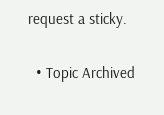request a sticky.

  • Topic Archived